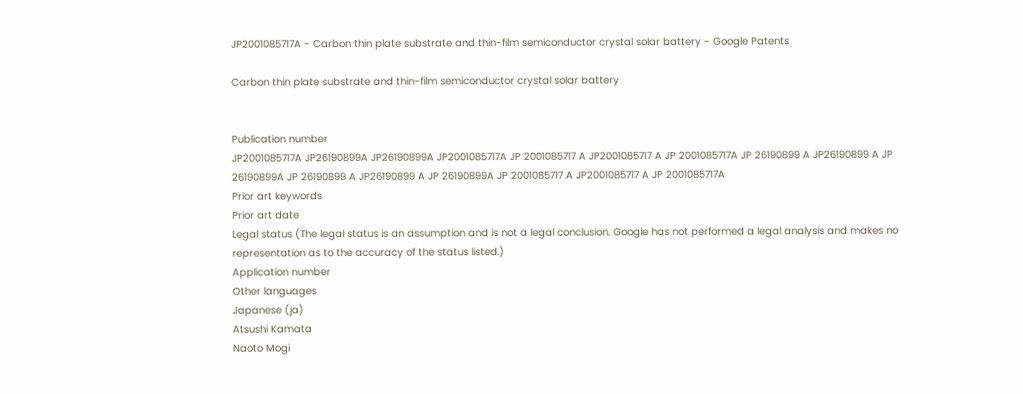JP2001085717A - Carbon thin plate substrate and thin-film semiconductor crystal solar battery - Google Patents

Carbon thin plate substrate and thin-film semiconductor crystal solar battery


Publication number
JP2001085717A JP26190899A JP26190899A JP2001085717A JP 2001085717 A JP2001085717 A JP 2001085717A JP 26190899 A JP26190899 A JP 26190899A JP 26190899 A JP26190899 A JP 26190899A JP 2001085717 A JP2001085717 A JP 2001085717A
Prior art keywords
Prior art date
Legal status (The legal status is an assumption and is not a legal conclusion. Google has not performed a legal analysis and makes no representation as to the accuracy of the status listed.)
Application number
Other languages
Japanese (ja)
Atsushi Kamata
Naoto Mogi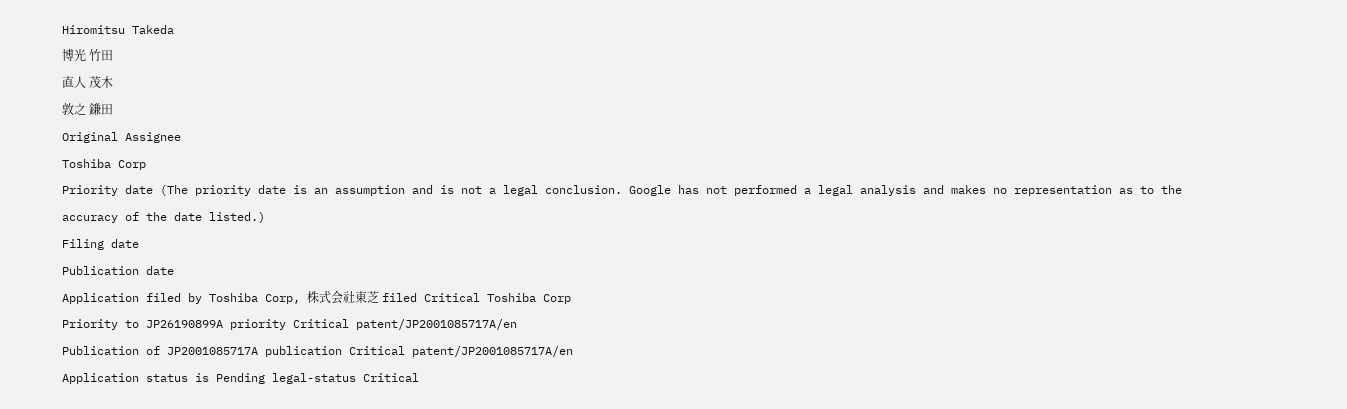Hiromitsu Takeda
博光 竹田
直人 茂木
敦之 鎌田
Original Assignee
Toshiba Corp
Priority date (The priority date is an assumption and is not a legal conclusion. Google has not performed a legal analysis and makes no representation as to the accuracy of the date listed.)
Filing date
Publication date
Application filed by Toshiba Corp, 株式会社東芝 filed Critical Toshiba Corp
Priority to JP26190899A priority Critical patent/JP2001085717A/en
Publication of JP2001085717A publication Critical patent/JP2001085717A/en
Application status is Pending legal-status Critical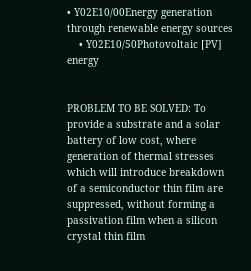• Y02E10/00Energy generation through renewable energy sources
    • Y02E10/50Photovoltaic [PV] energy


PROBLEM TO BE SOLVED: To provide a substrate and a solar battery of low cost, where generation of thermal stresses which will introduce breakdown of a semiconductor thin film are suppressed, without forming a passivation film when a silicon crystal thin film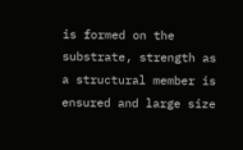is formed on the substrate, strength as a structural member is ensured and large size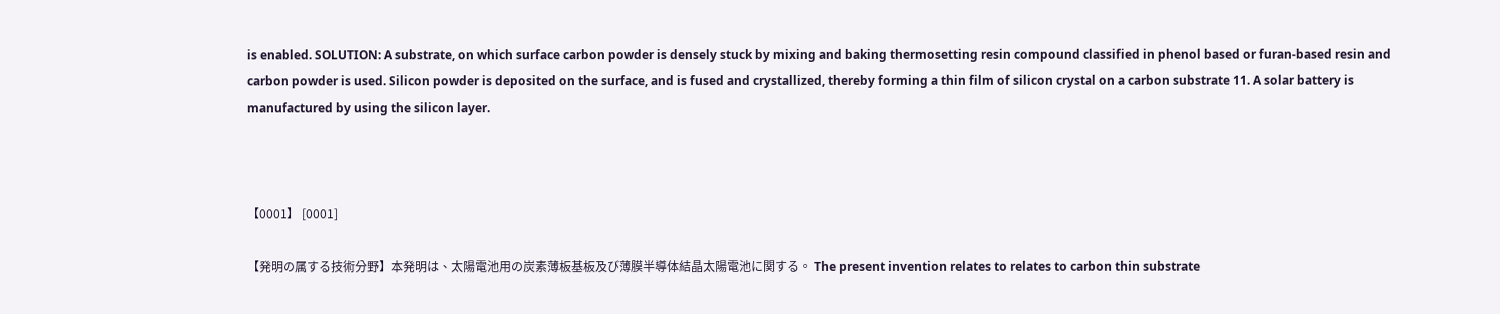is enabled. SOLUTION: A substrate, on which surface carbon powder is densely stuck by mixing and baking thermosetting resin compound classified in phenol based or furan-based resin and carbon powder is used. Silicon powder is deposited on the surface, and is fused and crystallized, thereby forming a thin film of silicon crystal on a carbon substrate 11. A solar battery is manufactured by using the silicon layer.



【0001】 [0001]

【発明の属する技術分野】本発明は、太陽電池用の炭素薄板基板及び薄膜半導体結晶太陽電池に関する。 The present invention relates to relates to carbon thin substrate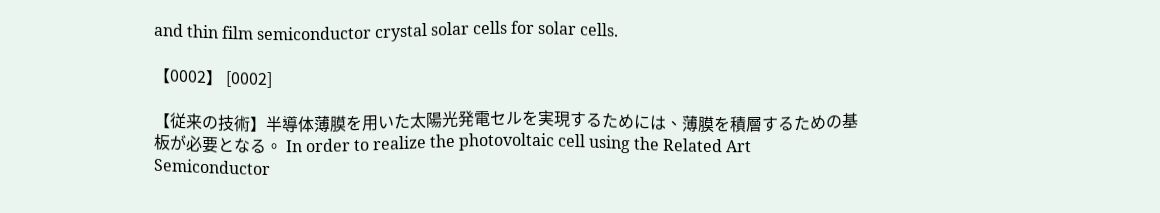and thin film semiconductor crystal solar cells for solar cells.

【0002】 [0002]

【従来の技術】半導体薄膜を用いた太陽光発電セルを実現するためには、薄膜を積層するための基板が必要となる。 In order to realize the photovoltaic cell using the Related Art Semiconductor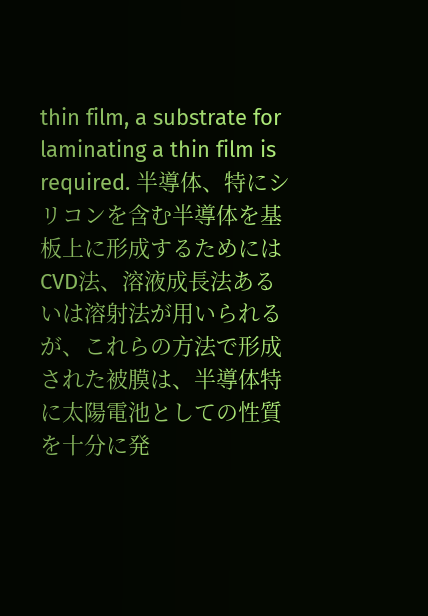thin film, a substrate for laminating a thin film is required. 半導体、特にシリコンを含む半導体を基板上に形成するためにはCVD法、溶液成長法あるいは溶射法が用いられるが、これらの方法で形成された被膜は、半導体特に太陽電池としての性質を十分に発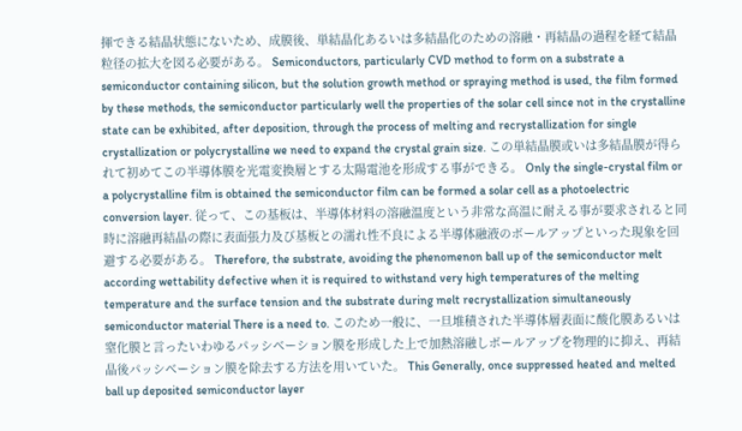揮できる結晶状態にないため、成膜後、単結晶化あるいは多結晶化のための溶融・再結晶の過程を経て結晶粒径の拡大を図る必要がある。 Semiconductors, particularly CVD method to form on a substrate a semiconductor containing silicon, but the solution growth method or spraying method is used, the film formed by these methods, the semiconductor particularly well the properties of the solar cell since not in the crystalline state can be exhibited, after deposition, through the process of melting and recrystallization for single crystallization or polycrystalline we need to expand the crystal grain size. この単結晶膜或いは多結晶膜が得られて初めてこの半導体膜を光電変換層とする太陽電池を形成する事ができる。 Only the single-crystal film or a polycrystalline film is obtained the semiconductor film can be formed a solar cell as a photoelectric conversion layer. 従って、この基板は、半導体材料の溶融温度という非常な高温に耐える事が要求されると同時に溶融再結晶の際に表面張力及び基板との濡れ性不良による半導体融液のボールアップといった現象を回避する必要がある。 Therefore, the substrate, avoiding the phenomenon ball up of the semiconductor melt according wettability defective when it is required to withstand very high temperatures of the melting temperature and the surface tension and the substrate during melt recrystallization simultaneously semiconductor material There is a need to. このため一般に、一旦堆積された半導体層表面に酸化膜あるいは窒化膜と言ったいわゆるパッシベーション膜を形成した上で加熱溶融しボールアップを物理的に抑え、再結晶後パッシベーション膜を除去する方法を用いていた。 This Generally, once suppressed heated and melted ball up deposited semiconductor layer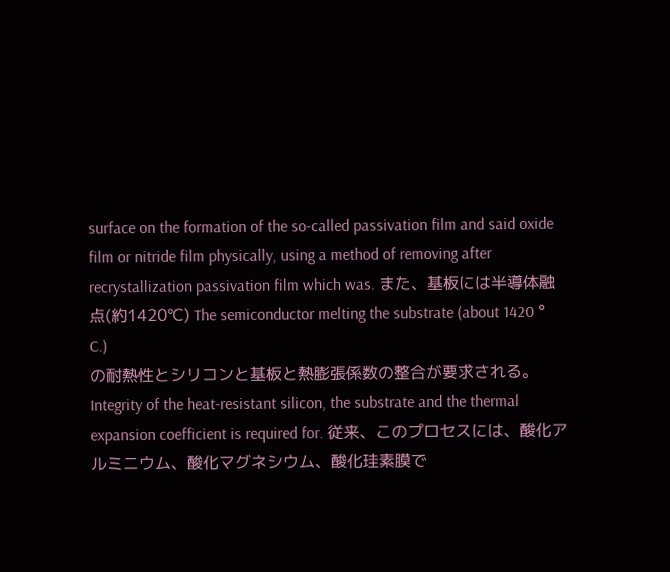surface on the formation of the so-called passivation film and said oxide film or nitride film physically, using a method of removing after recrystallization passivation film which was. また、基板には半導体融点(約1420℃) The semiconductor melting the substrate (about 1420 ° C.)
の耐熱性とシリコンと基板と熱膨張係数の整合が要求される。 Integrity of the heat-resistant silicon, the substrate and the thermal expansion coefficient is required for. 従来、このプロセスには、酸化アルミニウム、酸化マグネシウム、酸化珪素膜で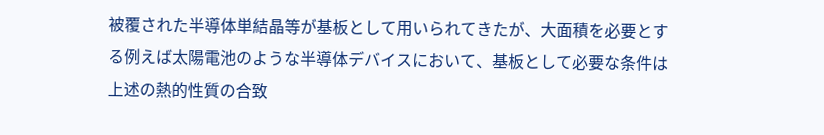被覆された半導体単結晶等が基板として用いられてきたが、大面積を必要とする例えば太陽電池のような半導体デバイスにおいて、基板として必要な条件は上述の熱的性質の合致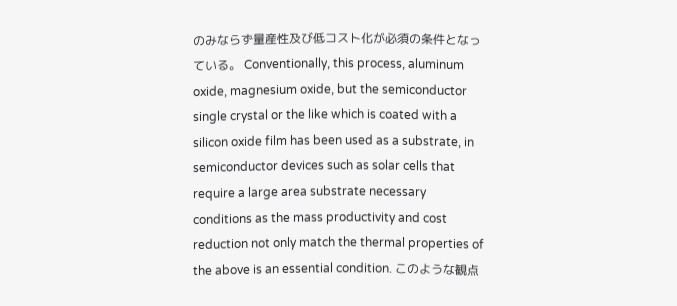のみならず量産性及び低コスト化が必須の条件となっている。 Conventionally, this process, aluminum oxide, magnesium oxide, but the semiconductor single crystal or the like which is coated with a silicon oxide film has been used as a substrate, in semiconductor devices such as solar cells that require a large area substrate necessary conditions as the mass productivity and cost reduction not only match the thermal properties of the above is an essential condition. このような観点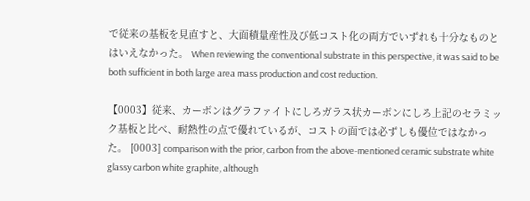で従来の基板を見直すと、大面積量産性及び低コスト化の両方でいずれも十分なものとはいえなかった。 When reviewing the conventional substrate in this perspective, it was said to be both sufficient in both large area mass production and cost reduction.

【0003】従来、カーボンはグラファイトにしろガラス状カーボンにしろ上記のセラミック基板と比べ、耐熱性の点で優れているが、コストの面では必ずしも優位ではなかった。 [0003] comparison with the prior, carbon from the above-mentioned ceramic substrate white glassy carbon white graphite, although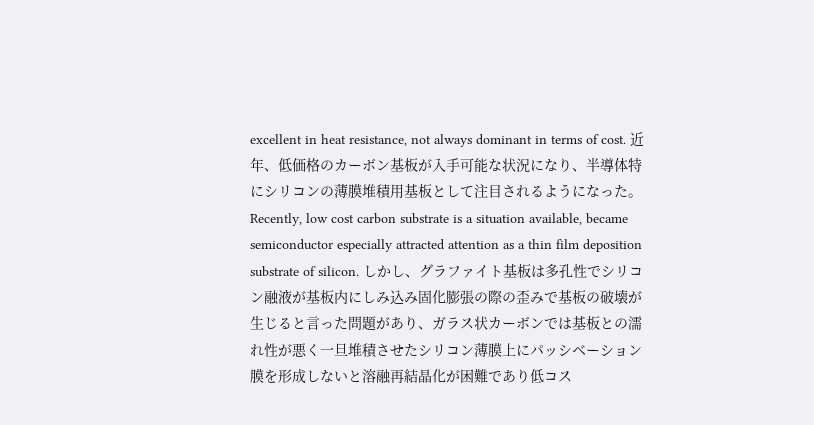excellent in heat resistance, not always dominant in terms of cost. 近年、低価格のカーボン基板が入手可能な状況になり、半導体特にシリコンの薄膜堆積用基板として注目されるようになった。 Recently, low cost carbon substrate is a situation available, became semiconductor especially attracted attention as a thin film deposition substrate of silicon. しかし、グラファイト基板は多孔性でシリコン融液が基板内にしみ込み固化膨張の際の歪みで基板の破壊が生じると言った問題があり、ガラス状カーボンでは基板との濡れ性が悪く一旦堆積させたシリコン薄膜上にパッシベーション膜を形成しないと溶融再結晶化が困難であり低コス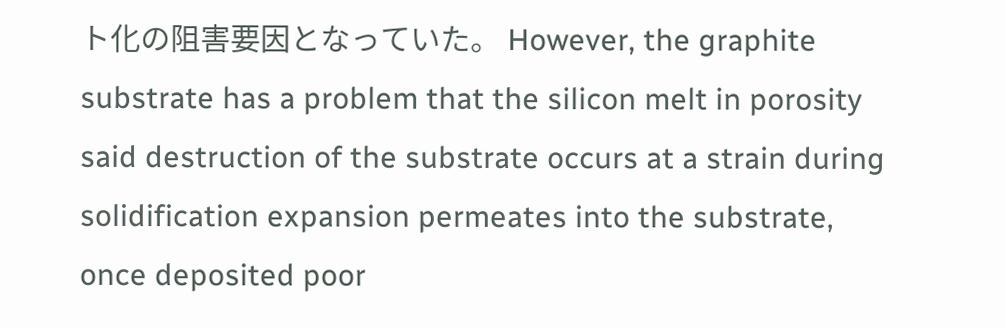ト化の阻害要因となっていた。 However, the graphite substrate has a problem that the silicon melt in porosity said destruction of the substrate occurs at a strain during solidification expansion permeates into the substrate, once deposited poor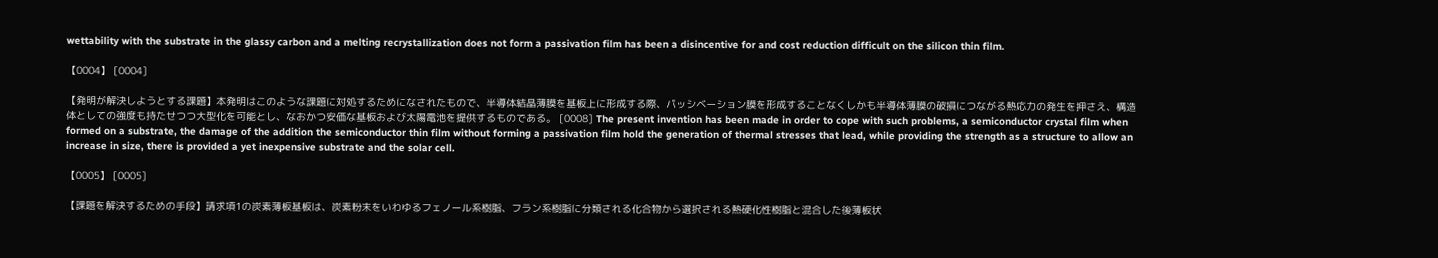wettability with the substrate in the glassy carbon and a melting recrystallization does not form a passivation film has been a disincentive for and cost reduction difficult on the silicon thin film.

【0004】 [0004]

【発明が解決しようとする課題】本発明はこのような課題に対処するためになされたもので、半導体結晶薄膜を基板上に形成する際、パッシベーション膜を形成することなくしかも半導体薄膜の破損につながる熱応力の発生を押さえ、構造体としての強度も持たせつつ大型化を可能とし、なおかつ安価な基板および太陽電池を提供するものである。 [0008] The present invention has been made in order to cope with such problems, a semiconductor crystal film when formed on a substrate, the damage of the addition the semiconductor thin film without forming a passivation film hold the generation of thermal stresses that lead, while providing the strength as a structure to allow an increase in size, there is provided a yet inexpensive substrate and the solar cell.

【0005】 [0005]

【課題を解決するための手段】請求項1の炭素薄板基板は、炭素粉末をいわゆるフェノール系樹脂、フラン系樹脂に分類される化合物から選択される熱硬化性樹脂と混合した後薄板状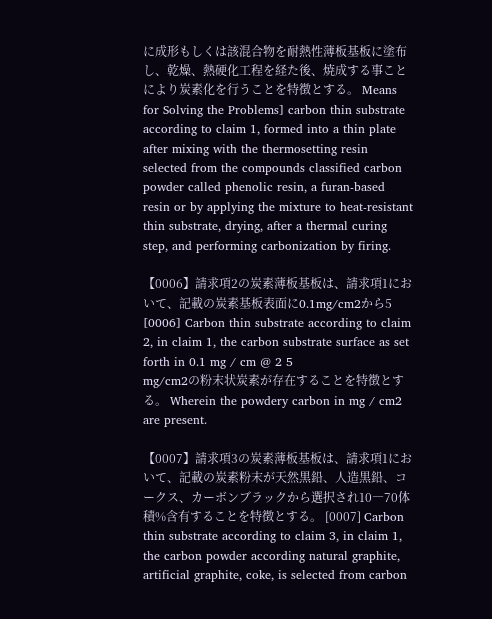に成形もしくは該混合物を耐熱性薄板基板に塗布し、乾燥、熱硬化工程を経た後、焼成する事ことにより炭素化を行うことを特徴とする。 Means for Solving the Problems] carbon thin substrate according to claim 1, formed into a thin plate after mixing with the thermosetting resin selected from the compounds classified carbon powder called phenolic resin, a furan-based resin or by applying the mixture to heat-resistant thin substrate, drying, after a thermal curing step, and performing carbonization by firing.

【0006】請求項2の炭素薄板基板は、請求項1において、記載の炭素基板表面に0.1mg/cm2から5 [0006] Carbon thin substrate according to claim 2, in claim 1, the carbon substrate surface as set forth in 0.1 mg / cm @ 2 5
mg/cm2の粉末状炭素が存在することを特徴とする。 Wherein the powdery carbon in mg / cm2 are present.

【0007】請求項3の炭素薄板基板は、請求項1において、記載の炭素粉末が天然黒鉛、人造黒鉛、コークス、カーボンブラックから選択され10―70体積%含有することを特徴とする。 [0007] Carbon thin substrate according to claim 3, in claim 1, the carbon powder according natural graphite, artificial graphite, coke, is selected from carbon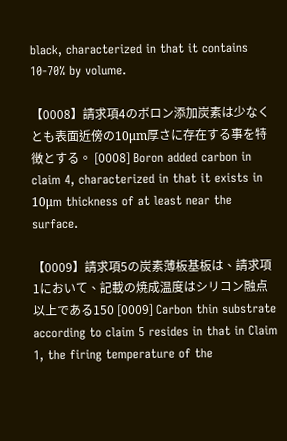black, characterized in that it contains 10-70% by volume.

【0008】請求項4のボロン添加炭素は少なくとも表面近傍の10μm厚さに存在する事を特徴とする。 [0008] Boron added carbon in claim 4, characterized in that it exists in 10μm thickness of at least near the surface.

【0009】請求項5の炭素薄板基板は、請求項1において、記載の焼成温度はシリコン融点以上である150 [0009] Carbon thin substrate according to claim 5 resides in that in Claim 1, the firing temperature of the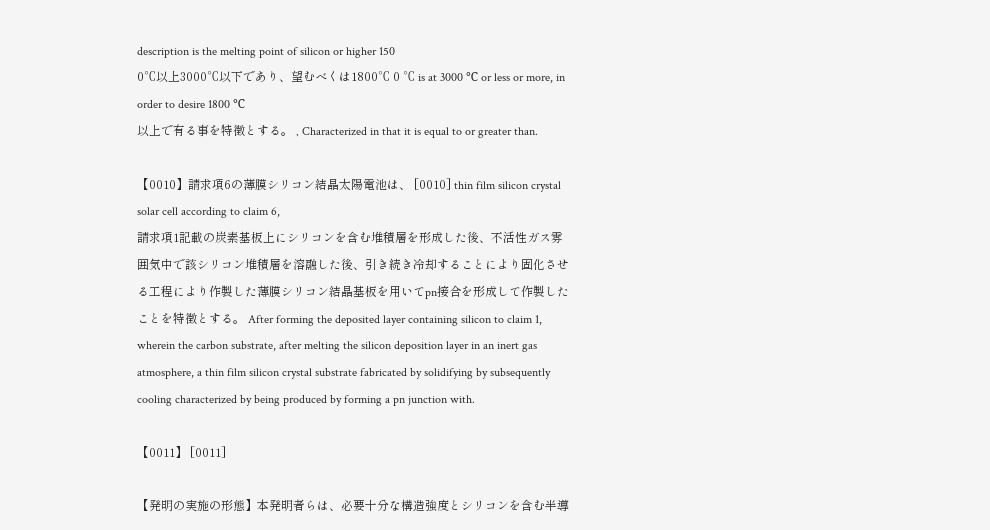description is the melting point of silicon or higher 150
0℃以上3000℃以下であり、望むべくは1800℃ 0 ℃ is at 3000 ℃ or less or more, in order to desire 1800 ℃
以上で有る事を特徴とする。 , Characterized in that it is equal to or greater than.

【0010】請求項6の薄膜シリコン結晶太陽電池は、 [0010] thin film silicon crystal solar cell according to claim 6,
請求項1記載の炭素基板上にシリコンを含む堆積層を形成した後、不活性ガス雰囲気中で該シリコン堆積層を溶融した後、引き続き冷却することにより固化させる工程により作製した薄膜シリコン結晶基板を用いてpn接合を形成して作製したことを特徴とする。 After forming the deposited layer containing silicon to claim 1, wherein the carbon substrate, after melting the silicon deposition layer in an inert gas atmosphere, a thin film silicon crystal substrate fabricated by solidifying by subsequently cooling characterized by being produced by forming a pn junction with.

【0011】 [0011]

【発明の実施の形態】本発明者らは、必要十分な構造強度とシリコンを含む半導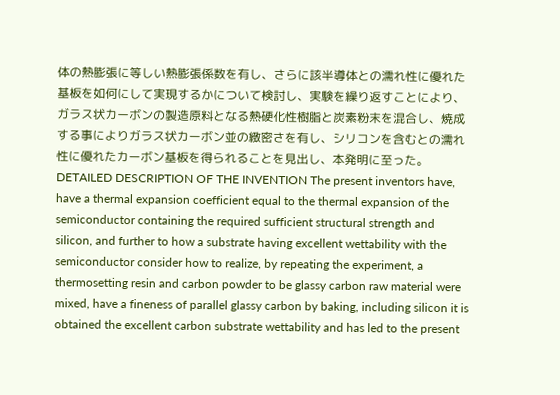体の熱膨張に等しい熱膨張係数を有し、さらに該半導体との濡れ性に優れた基板を如何にして実現するかについて検討し、実験を繰り返すことにより、ガラス状カーボンの製造原料となる熱硬化性樹脂と炭素粉末を混合し、焼成する事によりガラス状カーボン並の緻密さを有し、シリコンを含むとの濡れ性に優れたカーボン基板を得られることを見出し、本発明に至った。 DETAILED DESCRIPTION OF THE INVENTION The present inventors have, have a thermal expansion coefficient equal to the thermal expansion of the semiconductor containing the required sufficient structural strength and silicon, and further to how a substrate having excellent wettability with the semiconductor consider how to realize, by repeating the experiment, a thermosetting resin and carbon powder to be glassy carbon raw material were mixed, have a fineness of parallel glassy carbon by baking, including silicon it is obtained the excellent carbon substrate wettability and has led to the present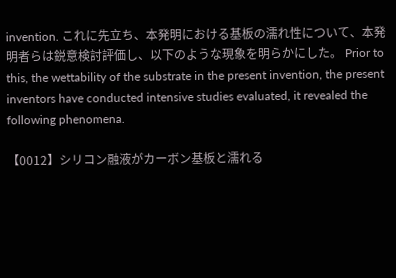invention. これに先立ち、本発明における基板の濡れ性について、本発明者らは鋭意検討評価し、以下のような現象を明らかにした。 Prior to this, the wettability of the substrate in the present invention, the present inventors have conducted intensive studies evaluated, it revealed the following phenomena.

【0012】シリコン融液がカーボン基板と濡れる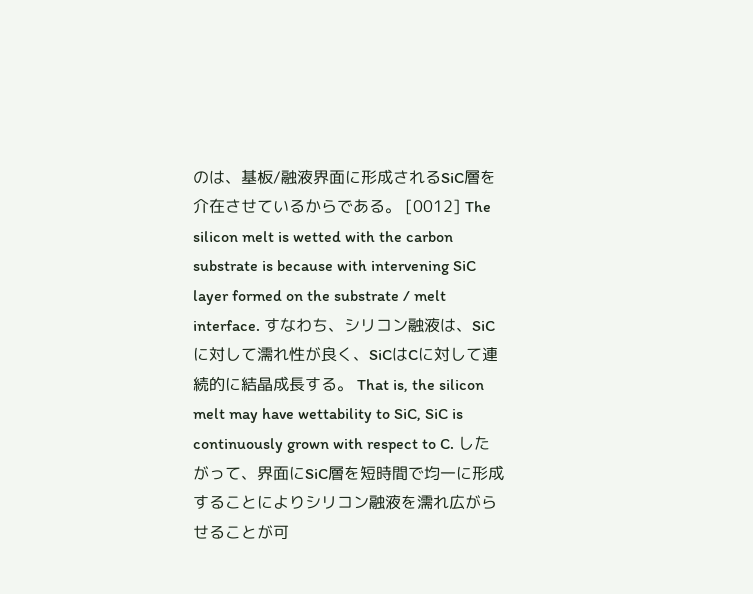のは、基板/融液界面に形成されるSiC層を介在させているからである。 [0012] The silicon melt is wetted with the carbon substrate is because with intervening SiC layer formed on the substrate / melt interface. すなわち、シリコン融液は、SiCに対して濡れ性が良く、SiCはCに対して連続的に結晶成長する。 That is, the silicon melt may have wettability to SiC, SiC is continuously grown with respect to C. したがって、界面にSiC層を短時間で均一に形成することによりシリコン融液を濡れ広がらせることが可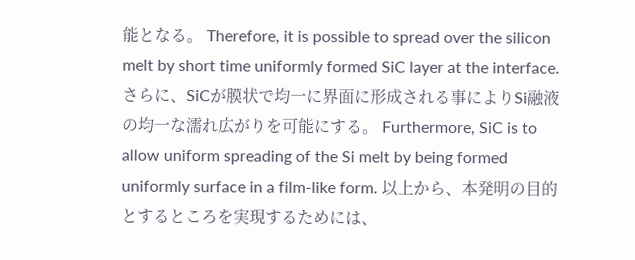能となる。 Therefore, it is possible to spread over the silicon melt by short time uniformly formed SiC layer at the interface. さらに、SiCが膜状で均一に界面に形成される事によりSi融液の均一な濡れ広がりを可能にする。 Furthermore, SiC is to allow uniform spreading of the Si melt by being formed uniformly surface in a film-like form. 以上から、本発明の目的とするところを実現するためには、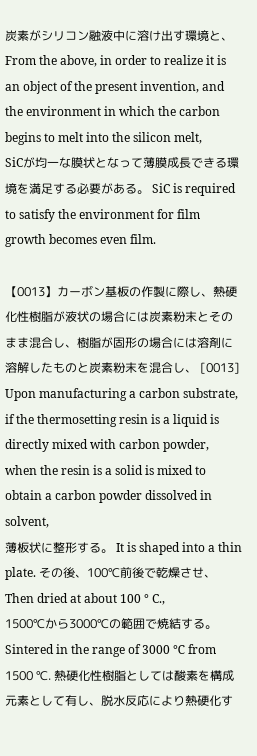炭素がシリコン融液中に溶け出す環境と、 From the above, in order to realize it is an object of the present invention, and the environment in which the carbon begins to melt into the silicon melt,
SiCが均一な膜状となって薄膜成長できる環境を満足する必要がある。 SiC is required to satisfy the environment for film growth becomes even film.

【0013】カーボン基板の作製に際し、熱硬化性樹脂が液状の場合には炭素粉末とそのまま混合し、樹脂が固形の場合には溶剤に溶解したものと炭素粉末を混合し、 [0013] Upon manufacturing a carbon substrate, if the thermosetting resin is a liquid is directly mixed with carbon powder, when the resin is a solid is mixed to obtain a carbon powder dissolved in solvent,
薄板状に整形する。 It is shaped into a thin plate. その後、100℃前後で乾燥させ、 Then dried at about 100 ° C.,
1500℃から3000℃の範囲で焼結する。 Sintered in the range of 3000 ℃ from 1500 ℃. 熱硬化性樹脂としては酸素を構成元素として有し、脱水反応により熱硬化す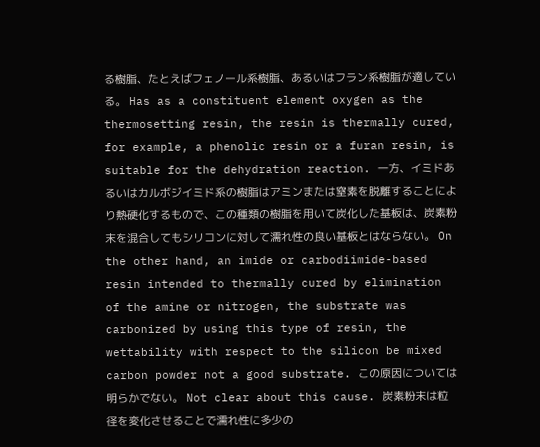る樹脂、たとえばフェノール系樹脂、あるいはフラン系樹脂が適している。 Has as a constituent element oxygen as the thermosetting resin, the resin is thermally cured, for example, a phenolic resin or a furan resin, is suitable for the dehydration reaction. 一方、イミドあるいはカルボジイミド系の樹脂はアミンまたは窒素を脱離することにより熱硬化するもので、この種類の樹脂を用いて炭化した基板は、炭素粉末を混合してもシリコンに対して濡れ性の良い基板とはならない。 On the other hand, an imide or carbodiimide-based resin intended to thermally cured by elimination of the amine or nitrogen, the substrate was carbonized by using this type of resin, the wettability with respect to the silicon be mixed carbon powder not a good substrate. この原因については明らかでない。 Not clear about this cause. 炭素粉末は粒径を変化させることで濡れ性に多少の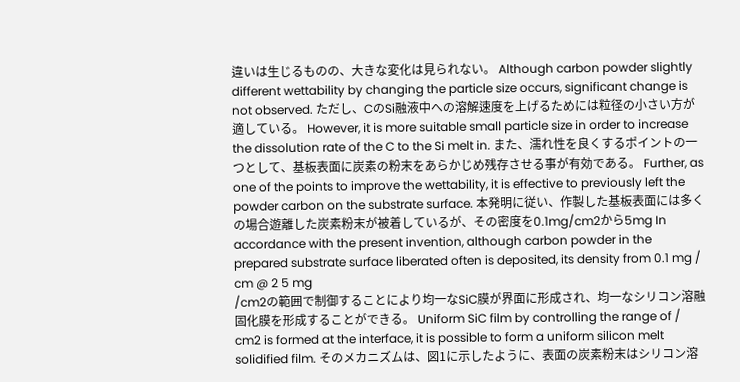違いは生じるものの、大きな変化は見られない。 Although carbon powder slightly different wettability by changing the particle size occurs, significant change is not observed. ただし、CのSi融液中への溶解速度を上げるためには粒径の小さい方が適している。 However, it is more suitable small particle size in order to increase the dissolution rate of the C to the Si melt in. また、濡れ性を良くするポイントの一つとして、基板表面に炭素の粉末をあらかじめ残存させる事が有効である。 Further, as one of the points to improve the wettability, it is effective to previously left the powder carbon on the substrate surface. 本発明に従い、作製した基板表面には多くの場合遊離した炭素粉末が被着しているが、その密度を0.1mg/cm2から5mg In accordance with the present invention, although carbon powder in the prepared substrate surface liberated often is deposited, its density from 0.1 mg / cm @ 2 5 mg
/cm2の範囲で制御することにより均一なSiC膜が界面に形成され、均一なシリコン溶融固化膜を形成することができる。 Uniform SiC film by controlling the range of / cm2 is formed at the interface, it is possible to form a uniform silicon melt solidified film. そのメカニズムは、図1に示したように、表面の炭素粉末はシリコン溶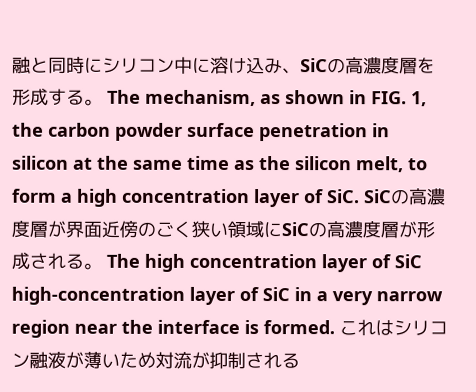融と同時にシリコン中に溶け込み、SiCの高濃度層を形成する。 The mechanism, as shown in FIG. 1, the carbon powder surface penetration in silicon at the same time as the silicon melt, to form a high concentration layer of SiC. SiCの高濃度層が界面近傍のごく狭い領域にSiCの高濃度層が形成される。 The high concentration layer of SiC high-concentration layer of SiC in a very narrow region near the interface is formed. これはシリコン融液が薄いため対流が抑制される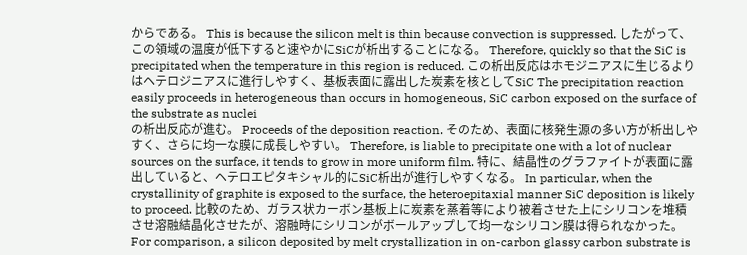からである。 This is because the silicon melt is thin because convection is suppressed. したがって、この領域の温度が低下すると速やかにSiCが析出することになる。 Therefore, quickly so that the SiC is precipitated when the temperature in this region is reduced. この析出反応はホモジニアスに生じるよりはヘテロジニアスに進行しやすく、基板表面に露出した炭素を核としてSiC The precipitation reaction easily proceeds in heterogeneous than occurs in homogeneous, SiC carbon exposed on the surface of the substrate as nuclei
の析出反応が進む。 Proceeds of the deposition reaction. そのため、表面に核発生源の多い方が析出しやすく、さらに均一な膜に成長しやすい。 Therefore, is liable to precipitate one with a lot of nuclear sources on the surface, it tends to grow in more uniform film. 特に、結晶性のグラファイトが表面に露出していると、ヘテロエピタキシャル的にSiC析出が進行しやすくなる。 In particular, when the crystallinity of graphite is exposed to the surface, the heteroepitaxial manner SiC deposition is likely to proceed. 比較のため、ガラス状カーボン基板上に炭素を蒸着等により被着させた上にシリコンを堆積させ溶融結晶化させたが、溶融時にシリコンがボールアップして均一なシリコン膜は得られなかった。 For comparison, a silicon deposited by melt crystallization in on-carbon glassy carbon substrate is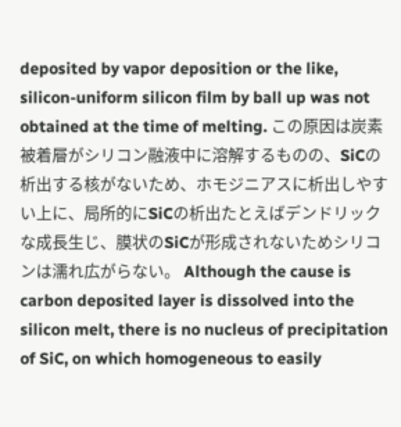deposited by vapor deposition or the like, silicon-uniform silicon film by ball up was not obtained at the time of melting. この原因は炭素被着層がシリコン融液中に溶解するものの、SiCの析出する核がないため、ホモジニアスに析出しやすい上に、局所的にSiCの析出たとえばデンドリックな成長生じ、膜状のSiCが形成されないためシリコンは濡れ広がらない。 Although the cause is carbon deposited layer is dissolved into the silicon melt, there is no nucleus of precipitation of SiC, on which homogeneous to easily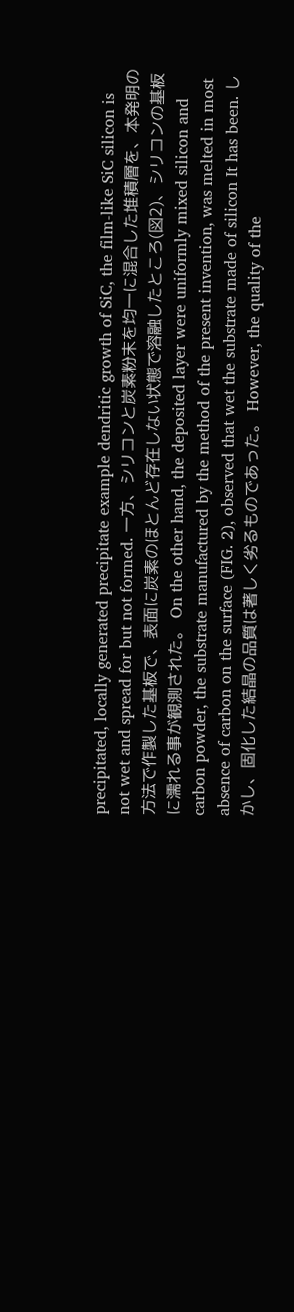precipitated, locally generated precipitate example dendritic growth of SiC, the film-like SiC silicon is not wet and spread for but not formed. 一方、シリコンと炭素粉末を均一に混合した堆積層を、本発明の方法で作製した基板で、表面に炭素のほとんど存在しない状態で溶融したところ(図2)、シリコンの基板に濡れる事が観測された。 On the other hand, the deposited layer were uniformly mixed silicon and carbon powder, the substrate manufactured by the method of the present invention, was melted in most absence of carbon on the surface (FIG. 2), observed that wet the substrate made of silicon It has been. しかし、固化した結晶の品質は著しく劣るものであった。 However, the quality of the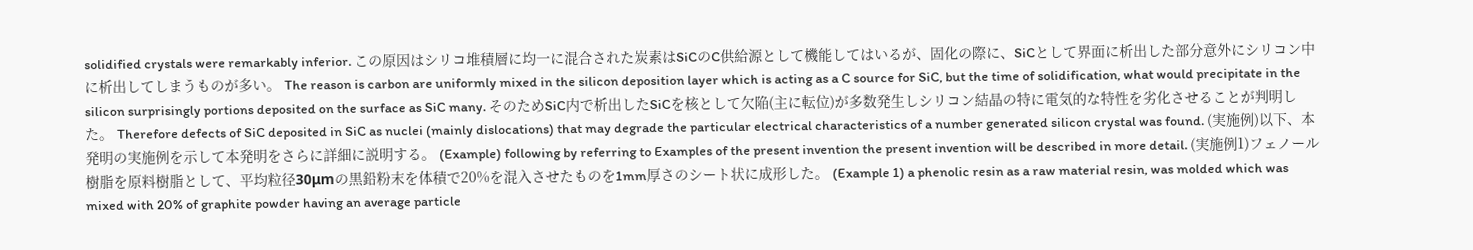solidified crystals were remarkably inferior. この原因はシリコ堆積層に均一に混合された炭素はSiCのC供給源として機能してはいるが、固化の際に、SiCとして界面に析出した部分意外にシリコン中に析出してしまうものが多い。 The reason is carbon are uniformly mixed in the silicon deposition layer which is acting as a C source for SiC, but the time of solidification, what would precipitate in the silicon surprisingly portions deposited on the surface as SiC many. そのためSiC内で析出したSiCを核として欠陥(主に転位)が多数発生しシリコン結晶の特に電気的な特性を劣化させることが判明した。 Therefore defects of SiC deposited in SiC as nuclei (mainly dislocations) that may degrade the particular electrical characteristics of a number generated silicon crystal was found. (実施例)以下、本発明の実施例を示して本発明をさらに詳細に説明する。 (Example) following by referring to Examples of the present invention the present invention will be described in more detail. (実施例1)フェノール樹脂を原料樹脂として、平均粒径30μmの黒鉛粉末を体積で20%を混入させたものを1mm厚さのシート状に成形した。 (Example 1) a phenolic resin as a raw material resin, was molded which was mixed with 20% of graphite powder having an average particle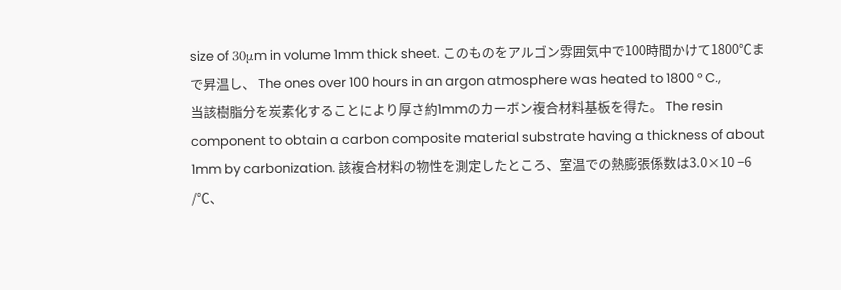size of 30μm in volume 1mm thick sheet. このものをアルゴン雰囲気中で100時間かけて1800℃まで昇温し、 The ones over 100 hours in an argon atmosphere was heated to 1800 ° C.,
当該樹脂分を炭素化することにより厚さ約1mmのカーボン複合材料基板を得た。 The resin component to obtain a carbon composite material substrate having a thickness of about 1mm by carbonization. 該複合材料の物性を測定したところ、室温での熱膨張係数は3.0×10 −6 /℃、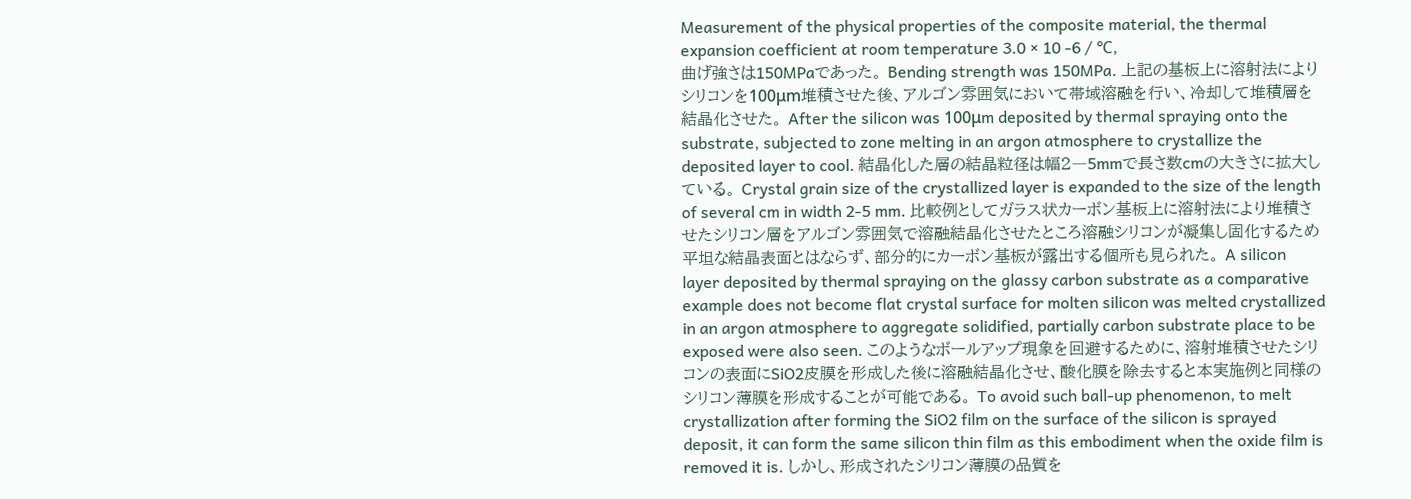Measurement of the physical properties of the composite material, the thermal expansion coefficient at room temperature 3.0 × 10 -6 / ℃,
曲げ強さは150MPaであった。 Bending strength was 150MPa. 上記の基板上に溶射法によりシリコンを100μm堆積させた後、アルゴン雰囲気において帯域溶融を行い、冷却して堆積層を結晶化させた。 After the silicon was 100μm deposited by thermal spraying onto the substrate, subjected to zone melting in an argon atmosphere to crystallize the deposited layer to cool. 結晶化した層の結晶粒径は幅2―5mmで長さ数cmの大きさに拡大している。 Crystal grain size of the crystallized layer is expanded to the size of the length of several cm in width 2-5 mm. 比較例としてガラス状カーボン基板上に溶射法により堆積させたシリコン層をアルゴン雰囲気で溶融結晶化させたところ溶融シリコンが凝集し固化するため平坦な結晶表面とはならず、部分的にカーボン基板が露出する個所も見られた。 A silicon layer deposited by thermal spraying on the glassy carbon substrate as a comparative example does not become flat crystal surface for molten silicon was melted crystallized in an argon atmosphere to aggregate solidified, partially carbon substrate place to be exposed were also seen. このようなボールアップ現象を回避するために、溶射堆積させたシリコンの表面にSiO2皮膜を形成した後に溶融結晶化させ、酸化膜を除去すると本実施例と同様のシリコン薄膜を形成することが可能である。 To avoid such ball-up phenomenon, to melt crystallization after forming the SiO2 film on the surface of the silicon is sprayed deposit, it can form the same silicon thin film as this embodiment when the oxide film is removed it is. しかし、形成されたシリコン薄膜の品質を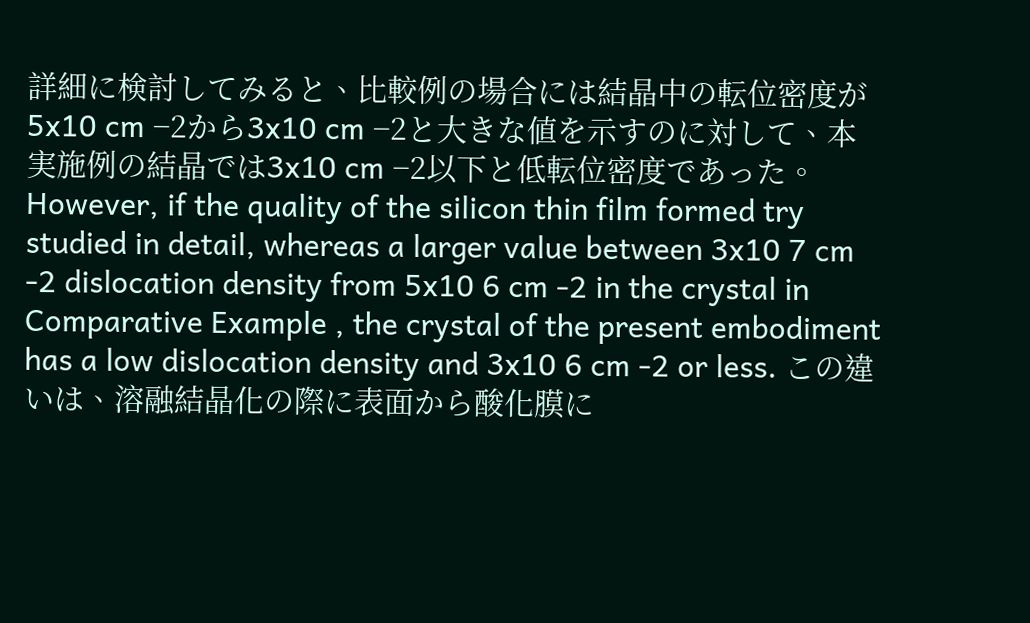詳細に検討してみると、比較例の場合には結晶中の転位密度が5x10 cm −2から3x10 cm −2と大きな値を示すのに対して、本実施例の結晶では3x10 cm −2以下と低転位密度であった。 However, if the quality of the silicon thin film formed try studied in detail, whereas a larger value between 3x10 7 cm -2 dislocation density from 5x10 6 cm -2 in the crystal in Comparative Example , the crystal of the present embodiment has a low dislocation density and 3x10 6 cm -2 or less. この違いは、溶融結晶化の際に表面から酸化膜に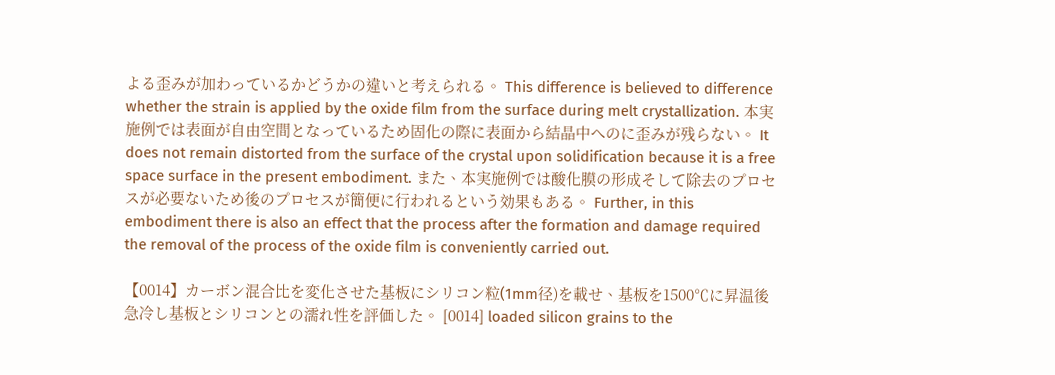よる歪みが加わっているかどうかの違いと考えられる。 This difference is believed to difference whether the strain is applied by the oxide film from the surface during melt crystallization. 本実施例では表面が自由空間となっているため固化の際に表面から結晶中へのに歪みが残らない。 It does not remain distorted from the surface of the crystal upon solidification because it is a free space surface in the present embodiment. また、本実施例では酸化膜の形成そして除去のプロセスが必要ないため後のプロセスが簡便に行われるという効果もある。 Further, in this embodiment there is also an effect that the process after the formation and damage required the removal of the process of the oxide film is conveniently carried out.

【0014】カーボン混合比を変化させた基板にシリコン粒(1mm径)を載せ、基板を1500℃に昇温後急冷し基板とシリコンとの濡れ性を評価した。 [0014] loaded silicon grains to the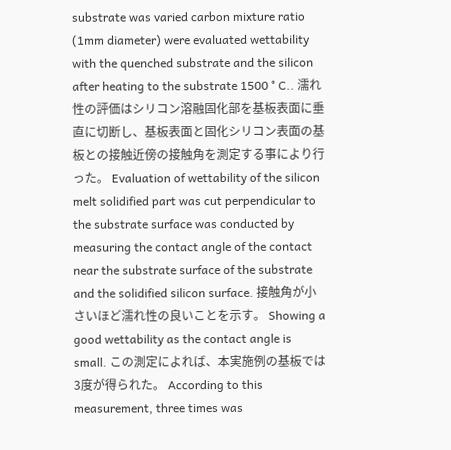substrate was varied carbon mixture ratio (1mm diameter) were evaluated wettability with the quenched substrate and the silicon after heating to the substrate 1500 ° C.. 濡れ性の評価はシリコン溶融固化部を基板表面に垂直に切断し、基板表面と固化シリコン表面の基板との接触近傍の接触角を測定する事により行った。 Evaluation of wettability of the silicon melt solidified part was cut perpendicular to the substrate surface was conducted by measuring the contact angle of the contact near the substrate surface of the substrate and the solidified silicon surface. 接触角が小さいほど濡れ性の良いことを示す。 Showing a good wettability as the contact angle is small. この測定によれば、本実施例の基板では3度が得られた。 According to this measurement, three times was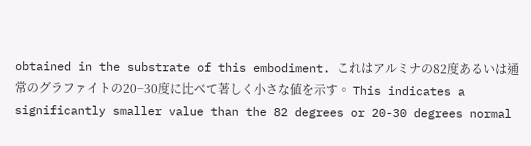obtained in the substrate of this embodiment. これはアルミナの82度あるいは通常のグラファイトの20−30度に比べて著しく小さな値を示す。 This indicates a significantly smaller value than the 82 degrees or 20-30 degrees normal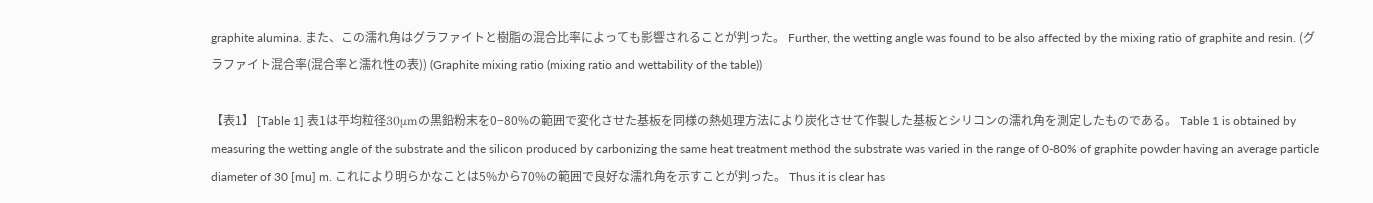graphite alumina. また、この濡れ角はグラファイトと樹脂の混合比率によっても影響されることが判った。 Further, the wetting angle was found to be also affected by the mixing ratio of graphite and resin. (グラファイト混合率(混合率と濡れ性の表)) (Graphite mixing ratio (mixing ratio and wettability of the table))

【表1】 [Table 1] 表1は平均粒径30μmの黒鉛粉末を0−80%の範囲で変化させた基板を同様の熱処理方法により炭化させて作製した基板とシリコンの濡れ角を測定したものである。 Table 1 is obtained by measuring the wetting angle of the substrate and the silicon produced by carbonizing the same heat treatment method the substrate was varied in the range of 0-80% of graphite powder having an average particle diameter of 30 [mu] m. これにより明らかなことは5%から70%の範囲で良好な濡れ角を示すことが判った。 Thus it is clear has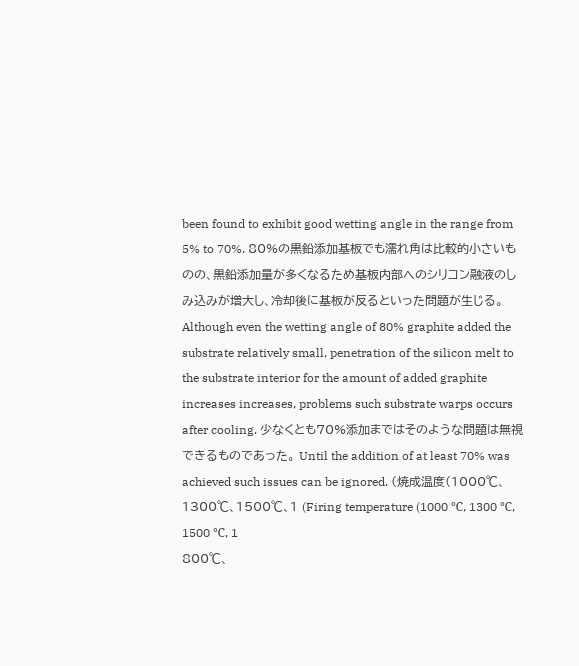been found to exhibit good wetting angle in the range from 5% to 70%. 80%の黒鉛添加基板でも濡れ角は比較的小さいものの、黒鉛添加量が多くなるため基板内部へのシリコン融液のしみ込みが増大し、冷却後に基板が反るといった問題が生じる。 Although even the wetting angle of 80% graphite added the substrate relatively small, penetration of the silicon melt to the substrate interior for the amount of added graphite increases increases, problems such substrate warps occurs after cooling. 少なくとも70%添加まではそのような問題は無視できるものであった。 Until the addition of at least 70% was achieved such issues can be ignored. (焼成温度(1000℃、1300℃、1500℃、1 (Firing temperature (1000 ℃, 1300 ℃, 1500 ℃, 1
800℃、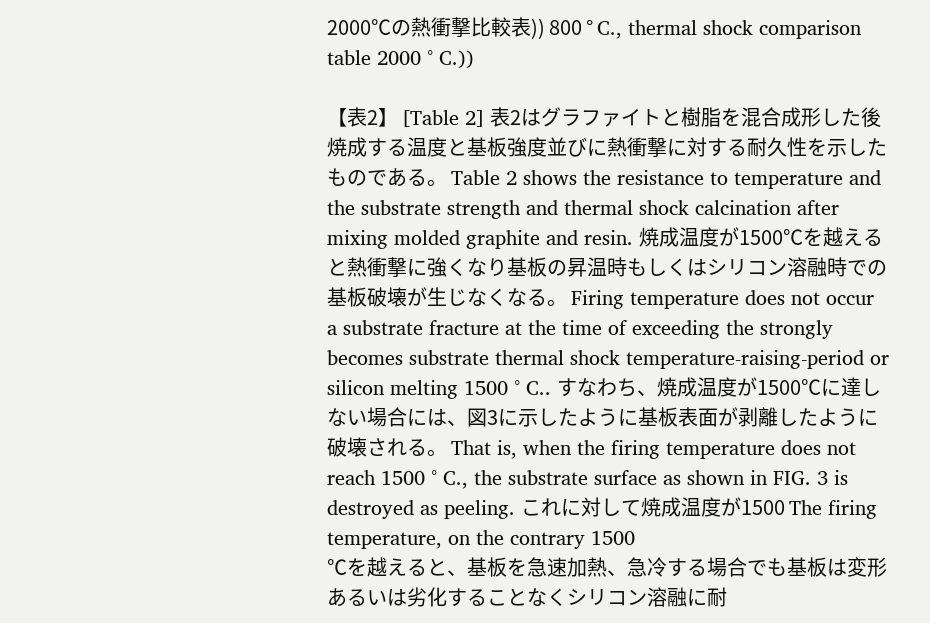2000℃の熱衝撃比較表)) 800 ° C., thermal shock comparison table 2000 ° C.))

【表2】 [Table 2] 表2はグラファイトと樹脂を混合成形した後焼成する温度と基板強度並びに熱衝撃に対する耐久性を示したものである。 Table 2 shows the resistance to temperature and the substrate strength and thermal shock calcination after mixing molded graphite and resin. 焼成温度が1500℃を越えると熱衝撃に強くなり基板の昇温時もしくはシリコン溶融時での基板破壊が生じなくなる。 Firing temperature does not occur a substrate fracture at the time of exceeding the strongly becomes substrate thermal shock temperature-raising-period or silicon melting 1500 ° C.. すなわち、焼成温度が1500℃に達しない場合には、図3に示したように基板表面が剥離したように破壊される。 That is, when the firing temperature does not reach 1500 ° C., the substrate surface as shown in FIG. 3 is destroyed as peeling. これに対して焼成温度が1500 The firing temperature, on the contrary 1500
℃を越えると、基板を急速加熱、急冷する場合でも基板は変形あるいは劣化することなくシリコン溶融に耐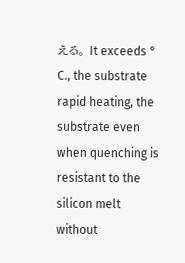える。 It exceeds ° C., the substrate rapid heating, the substrate even when quenching is resistant to the silicon melt without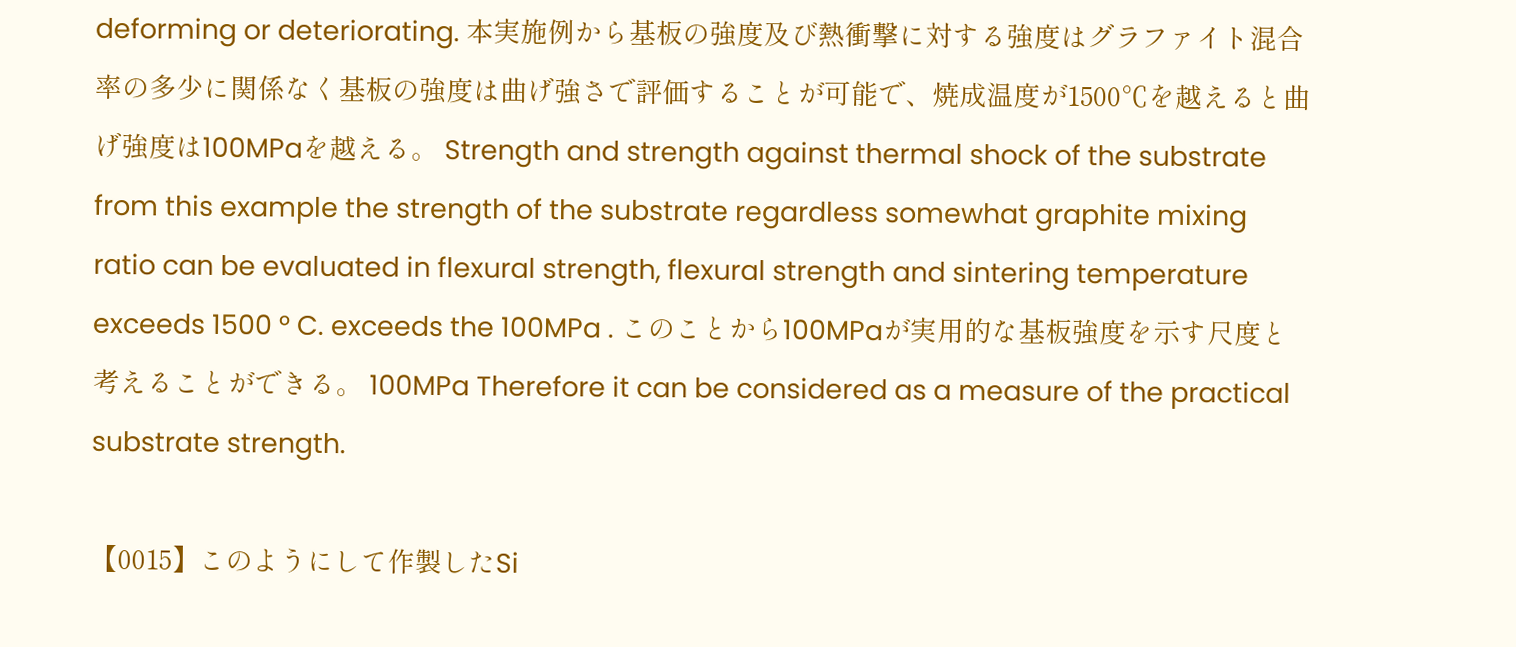deforming or deteriorating. 本実施例から基板の強度及び熱衝撃に対する強度はグラファイト混合率の多少に関係なく基板の強度は曲げ強さで評価することが可能で、焼成温度が1500℃を越えると曲げ強度は100MPaを越える。 Strength and strength against thermal shock of the substrate from this example the strength of the substrate regardless somewhat graphite mixing ratio can be evaluated in flexural strength, flexural strength and sintering temperature exceeds 1500 ° C. exceeds the 100MPa . このことから100MPaが実用的な基板強度を示す尺度と考えることができる。 100MPa Therefore it can be considered as a measure of the practical substrate strength.

【0015】このようにして作製したSi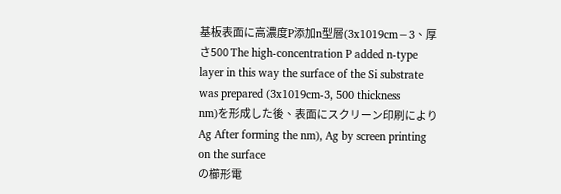基板表面に高濃度P添加n型層(3x1019cm−3、厚さ500 The high-concentration P added n-type layer in this way the surface of the Si substrate was prepared (3x1019cm-3, 500 thickness
nm)を形成した後、表面にスクリーン印刷によりAg After forming the nm), Ag by screen printing on the surface
の櫛形電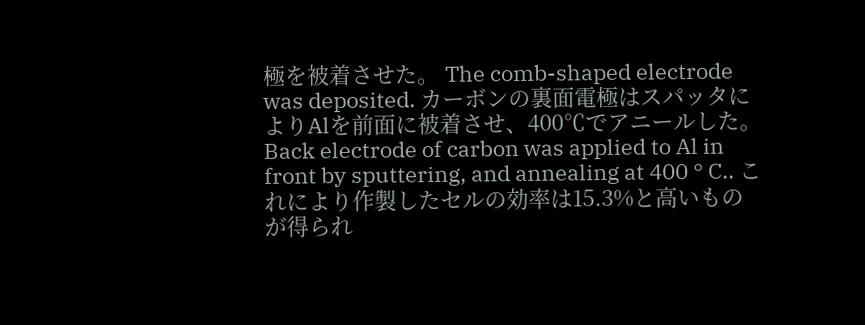極を被着させた。 The comb-shaped electrode was deposited. カーボンの裏面電極はスパッタによりAlを前面に被着させ、400℃でアニールした。 Back electrode of carbon was applied to Al in front by sputtering, and annealing at 400 ° C.. これにより作製したセルの効率は15.3%と高いものが得られ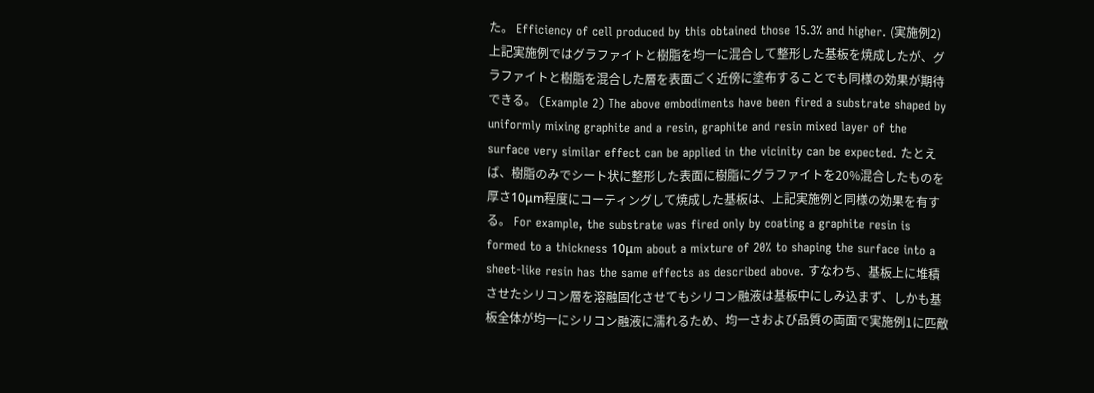た。 Efficiency of cell produced by this obtained those 15.3% and higher. (実施例2)上記実施例ではグラファイトと樹脂を均一に混合して整形した基板を焼成したが、グラファイトと樹脂を混合した層を表面ごく近傍に塗布することでも同様の効果が期待できる。 (Example 2) The above embodiments have been fired a substrate shaped by uniformly mixing graphite and a resin, graphite and resin mixed layer of the surface very similar effect can be applied in the vicinity can be expected. たとえば、樹脂のみでシート状に整形した表面に樹脂にグラファイトを20%混合したものを厚さ10μm程度にコーティングして焼成した基板は、上記実施例と同様の効果を有する。 For example, the substrate was fired only by coating a graphite resin is formed to a thickness 10μm about a mixture of 20% to shaping the surface into a sheet-like resin has the same effects as described above. すなわち、基板上に堆積させたシリコン層を溶融固化させてもシリコン融液は基板中にしみ込まず、しかも基板全体が均一にシリコン融液に濡れるため、均一さおよび品質の両面で実施例1に匹敵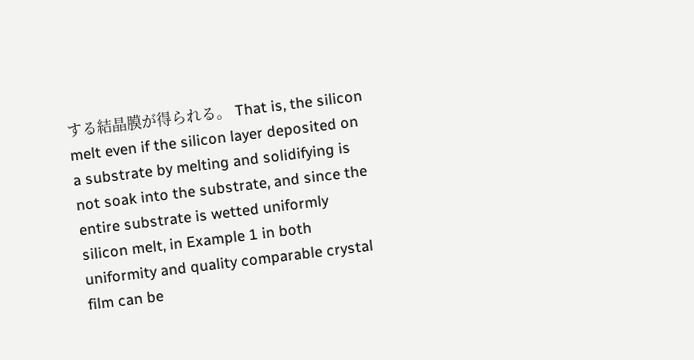する結晶膜が得られる。 That is, the silicon melt even if the silicon layer deposited on a substrate by melting and solidifying is not soak into the substrate, and since the entire substrate is wetted uniformly silicon melt, in Example 1 in both uniformity and quality comparable crystal film can be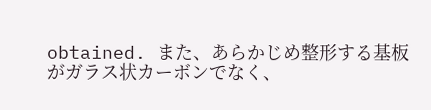obtained. また、あらかじめ整形する基板がガラス状カーボンでなく、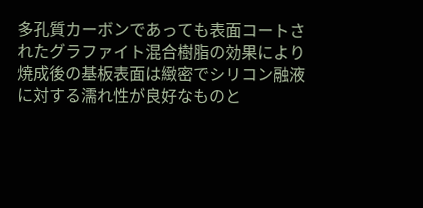多孔質カーボンであっても表面コートされたグラファイト混合樹脂の効果により焼成後の基板表面は緻密でシリコン融液に対する濡れ性が良好なものと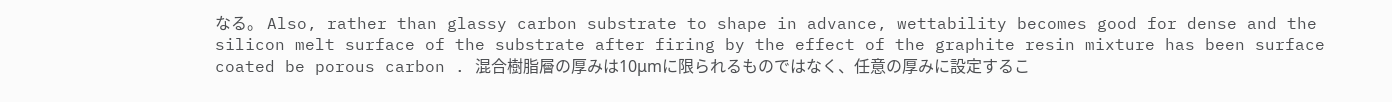なる。 Also, rather than glassy carbon substrate to shape in advance, wettability becomes good for dense and the silicon melt surface of the substrate after firing by the effect of the graphite resin mixture has been surface coated be porous carbon . 混合樹脂層の厚みは10μmに限られるものではなく、任意の厚みに設定するこ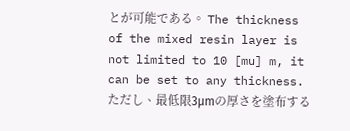とが可能である。 The thickness of the mixed resin layer is not limited to 10 [mu] m, it can be set to any thickness. ただし、最低限3μmの厚さを塗布する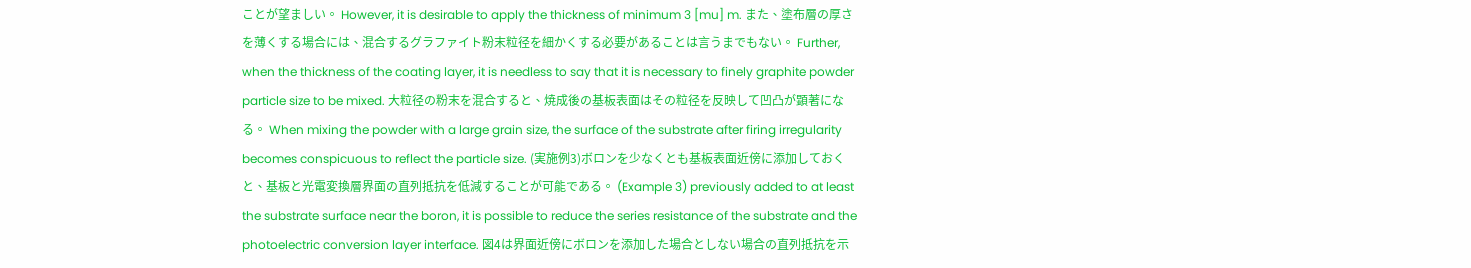ことが望ましい。 However, it is desirable to apply the thickness of minimum 3 [mu] m. また、塗布層の厚さを薄くする場合には、混合するグラファイト粉末粒径を細かくする必要があることは言うまでもない。 Further, when the thickness of the coating layer, it is needless to say that it is necessary to finely graphite powder particle size to be mixed. 大粒径の粉末を混合すると、焼成後の基板表面はその粒径を反映して凹凸が顕著になる。 When mixing the powder with a large grain size, the surface of the substrate after firing irregularity becomes conspicuous to reflect the particle size. (実施例3)ボロンを少なくとも基板表面近傍に添加しておくと、基板と光電変換層界面の直列抵抗を低減することが可能である。 (Example 3) previously added to at least the substrate surface near the boron, it is possible to reduce the series resistance of the substrate and the photoelectric conversion layer interface. 図4は界面近傍にボロンを添加した場合としない場合の直列抵抗を示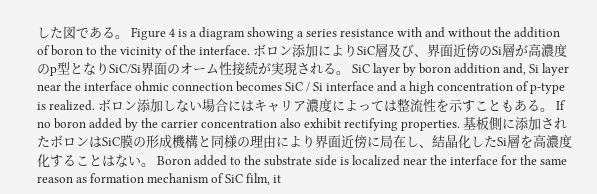した図である。 Figure 4 is a diagram showing a series resistance with and without the addition of boron to the vicinity of the interface. ボロン添加によりSiC層及び、界面近傍のSi層が高濃度のp型となりSiC/Si界面のオーム性接続が実現される。 SiC layer by boron addition and, Si layer near the interface ohmic connection becomes SiC / Si interface and a high concentration of p-type is realized. ボロン添加しない場合にはキャリア濃度によっては整流性を示すこともある。 If no boron added by the carrier concentration also exhibit rectifying properties. 基板側に添加されたボロンはSiC膜の形成機構と同様の理由により界面近傍に局在し、結晶化したSi層を高濃度化することはない。 Boron added to the substrate side is localized near the interface for the same reason as formation mechanism of SiC film, it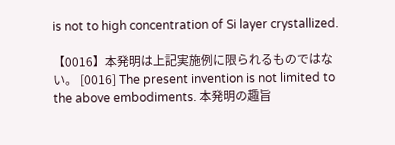is not to high concentration of Si layer crystallized.

【0016】本発明は上記実施例に限られるものではない。 [0016] The present invention is not limited to the above embodiments. 本発明の趣旨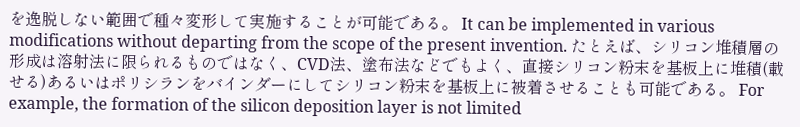を逸脱しない範囲で種々変形して実施することが可能である。 It can be implemented in various modifications without departing from the scope of the present invention. たとえば、シリコン堆積層の形成は溶射法に限られるものではなく、CVD法、塗布法などでもよく、直接シリコン粉末を基板上に堆積(載せる)あるいはポリシランをバインダーにしてシリコン粉末を基板上に被着させることも可能である。 For example, the formation of the silicon deposition layer is not limited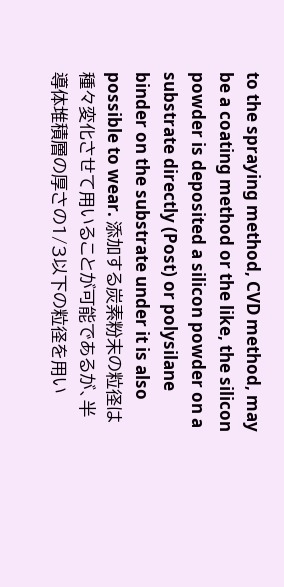to the spraying method, CVD method, may be a coating method or the like, the silicon powder is deposited a silicon powder on a substrate directly (Post) or polysilane binder on the substrate under it is also possible to wear. 添加する炭素粉末の粒径は種々変化させて用いることが可能であるが、半導体堆積層の厚さの1/3以下の粒径を用い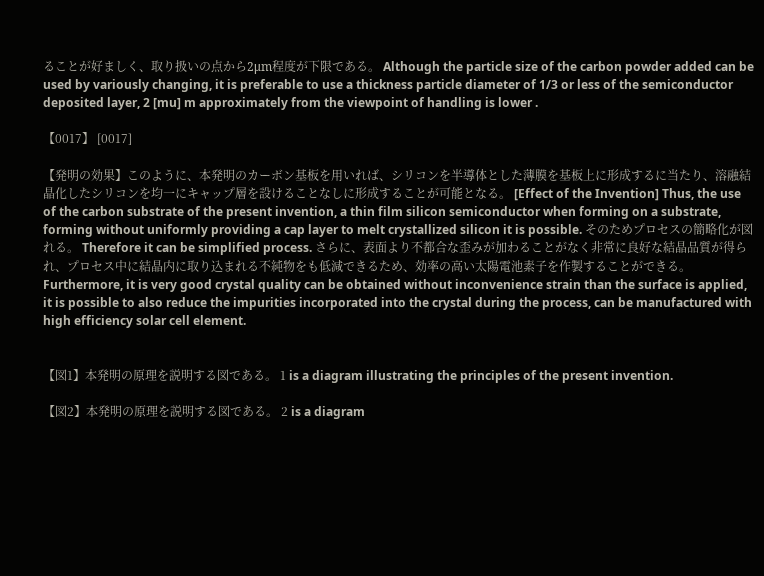ることが好ましく、取り扱いの点から2μm程度が下限である。 Although the particle size of the carbon powder added can be used by variously changing, it is preferable to use a thickness particle diameter of 1/3 or less of the semiconductor deposited layer, 2 [mu] m approximately from the viewpoint of handling is lower .

【0017】 [0017]

【発明の効果】このように、本発明のカーボン基板を用いれば、シリコンを半導体とした薄膜を基板上に形成するに当たり、溶融結晶化したシリコンを均一にキャップ層を設けることなしに形成することが可能となる。 [Effect of the Invention] Thus, the use of the carbon substrate of the present invention, a thin film silicon semiconductor when forming on a substrate, forming without uniformly providing a cap layer to melt crystallized silicon it is possible. そのためプロセスの簡略化が図れる。 Therefore it can be simplified process. さらに、表面より不都合な歪みが加わることがなく非常に良好な結晶品質が得られ、プロセス中に結晶内に取り込まれる不純物をも低減できるため、効率の高い太陽電池素子を作製することができる。 Furthermore, it is very good crystal quality can be obtained without inconvenience strain than the surface is applied, it is possible to also reduce the impurities incorporated into the crystal during the process, can be manufactured with high efficiency solar cell element.


【図1】本発明の原理を説明する図である。 1 is a diagram illustrating the principles of the present invention.

【図2】本発明の原理を説明する図である。 2 is a diagram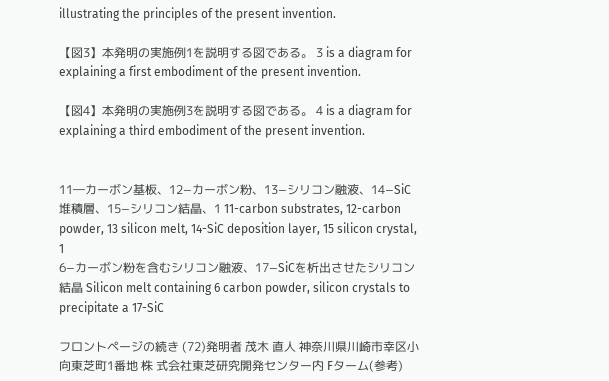illustrating the principles of the present invention.

【図3】本発明の実施例1を説明する図である。 3 is a diagram for explaining a first embodiment of the present invention.

【図4】本発明の実施例3を説明する図である。 4 is a diagram for explaining a third embodiment of the present invention.


11―カーボン基板、12−カーボン粉、13−シリコン融液、14−SiC堆積層、15−シリコン結晶、1 11-carbon substrates, 12-carbon powder, 13 silicon melt, 14-SiC deposition layer, 15 silicon crystal, 1
6−カーボン粉を含むシリコン融液、17−SiCを析出させたシリコン結晶 Silicon melt containing 6 carbon powder, silicon crystals to precipitate a 17-SiC

フロントページの続き (72)発明者 茂木 直人 神奈川県川崎市幸区小向東芝町1番地 株 式会社東芝研究開発センター内 Fターム(参考)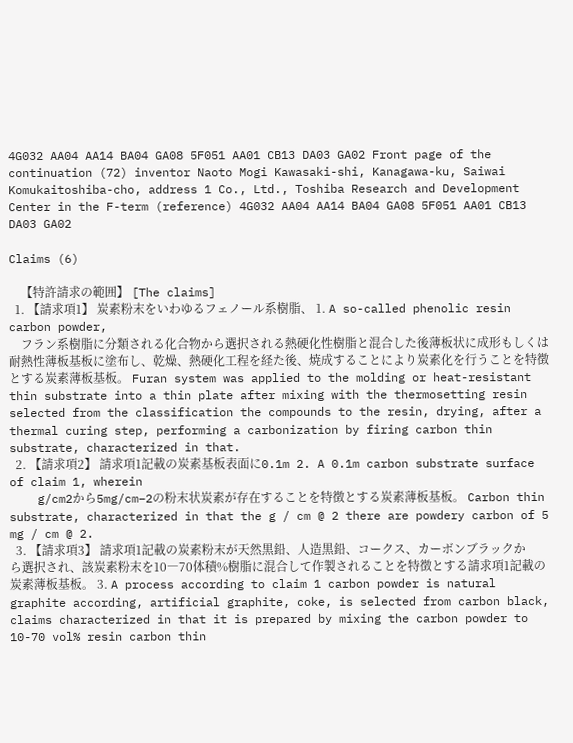4G032 AA04 AA14 BA04 GA08 5F051 AA01 CB13 DA03 GA02 Front page of the continuation (72) inventor Naoto Mogi Kawasaki-shi, Kanagawa-ku, Saiwai Komukaitoshiba-cho, address 1 Co., Ltd., Toshiba Research and Development Center in the F-term (reference) 4G032 AA04 AA14 BA04 GA08 5F051 AA01 CB13 DA03 GA02

Claims (6)

    【特許請求の範囲】 [The claims]
  1. 【請求項1】 炭素粉末をいわゆるフェノール系樹脂、 1. A so-called phenolic resin carbon powder,
    フラン系樹脂に分類される化合物から選択される熱硬化性樹脂と混合した後薄板状に成形もしくは耐熱性薄板基板に塗布し、乾燥、熱硬化工程を経た後、焼成することにより炭素化を行うことを特徴とする炭素薄板基板。 Furan system was applied to the molding or heat-resistant thin substrate into a thin plate after mixing with the thermosetting resin selected from the classification the compounds to the resin, drying, after a thermal curing step, performing a carbonization by firing carbon thin substrate, characterized in that.
  2. 【請求項2】 請求項1記載の炭素基板表面に0.1m 2. A 0.1m carbon substrate surface of claim 1, wherein
    g/cm2から5mg/cm−2の粉末状炭素が存在することを特徴とする炭素薄板基板。 Carbon thin substrate, characterized in that the g / cm @ 2 there are powdery carbon of 5 mg / cm @ 2.
  3. 【請求項3】 請求項1記載の炭素粉末が天然黒鉛、人造黒鉛、コークス、カーボンブラックから選択され、該炭素粉末を10―70体積%樹脂に混合して作製されることを特徴とする請求項1記載の炭素薄板基板。 3. A process according to claim 1 carbon powder is natural graphite according, artificial graphite, coke, is selected from carbon black, claims characterized in that it is prepared by mixing the carbon powder to 10-70 vol% resin carbon thin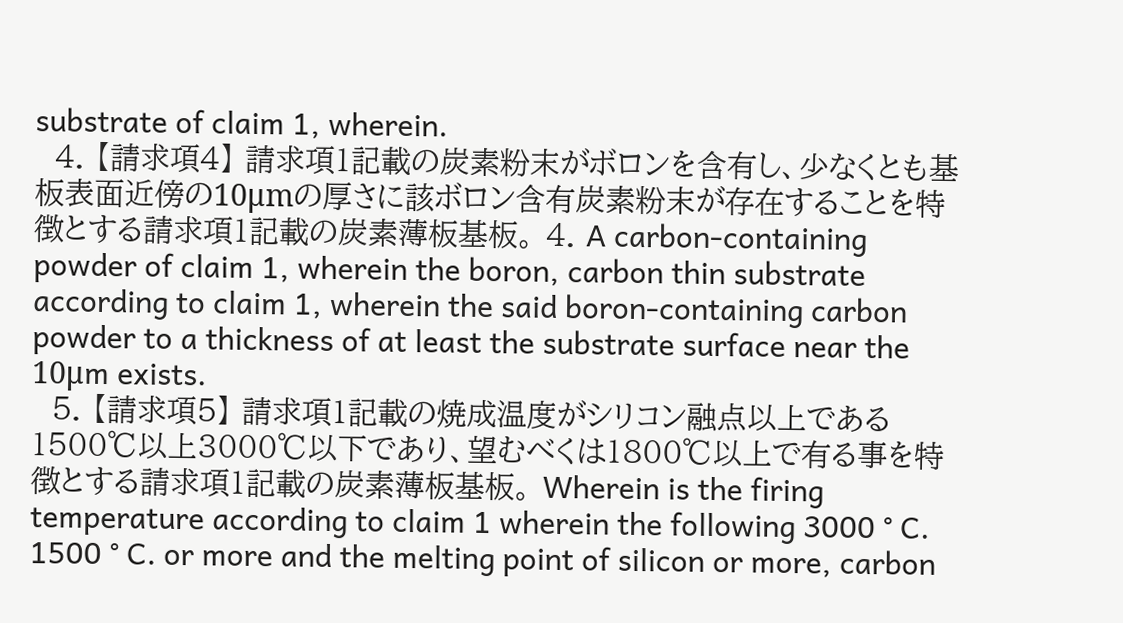substrate of claim 1, wherein.
  4. 【請求項4】 請求項1記載の炭素粉末がボロンを含有し、少なくとも基板表面近傍の10μmの厚さに該ボロン含有炭素粉末が存在することを特徴とする請求項1記載の炭素薄板基板。 4. A carbon-containing powder of claim 1, wherein the boron, carbon thin substrate according to claim 1, wherein the said boron-containing carbon powder to a thickness of at least the substrate surface near the 10μm exists.
  5. 【請求項5】 請求項1記載の焼成温度がシリコン融点以上である1500℃以上3000℃以下であり、望むべくは1800℃以上で有る事を特徴とする請求項1記載の炭素薄板基板。 Wherein is the firing temperature according to claim 1 wherein the following 3000 ° C. 1500 ° C. or more and the melting point of silicon or more, carbon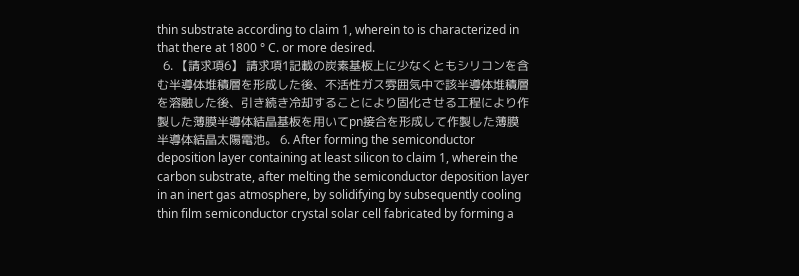thin substrate according to claim 1, wherein to is characterized in that there at 1800 ° C. or more desired.
  6. 【請求項6】 請求項1記載の炭素基板上に少なくともシリコンを含む半導体堆積層を形成した後、不活性ガス雰囲気中で該半導体堆積層を溶融した後、引き続き冷却することにより固化させる工程により作製した薄膜半導体結晶基板を用いてpn接合を形成して作製した薄膜半導体結晶太陽電池。 6. After forming the semiconductor deposition layer containing at least silicon to claim 1, wherein the carbon substrate, after melting the semiconductor deposition layer in an inert gas atmosphere, by solidifying by subsequently cooling thin film semiconductor crystal solar cell fabricated by forming a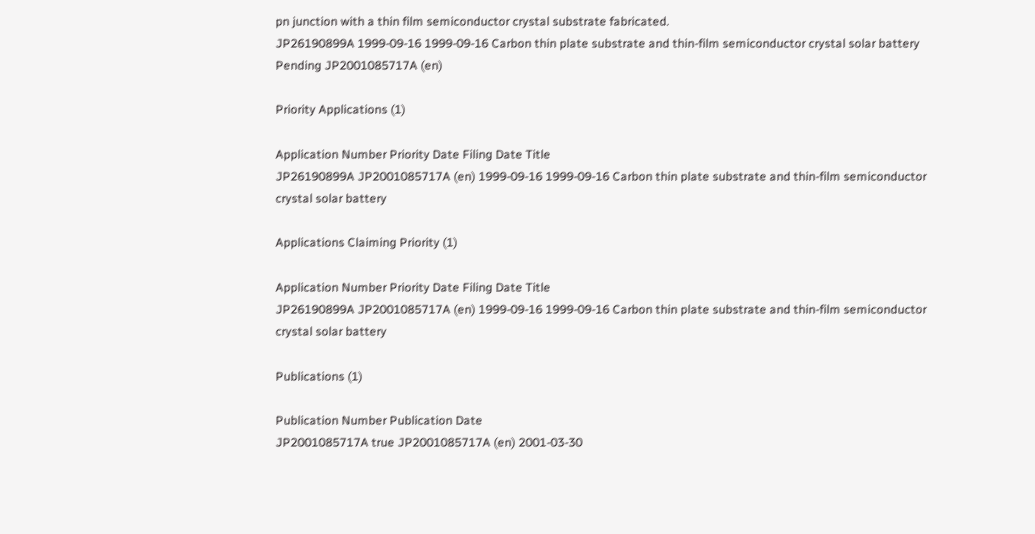pn junction with a thin film semiconductor crystal substrate fabricated.
JP26190899A 1999-09-16 1999-09-16 Carbon thin plate substrate and thin-film semiconductor crystal solar battery Pending JP2001085717A (en)

Priority Applications (1)

Application Number Priority Date Filing Date Title
JP26190899A JP2001085717A (en) 1999-09-16 1999-09-16 Carbon thin plate substrate and thin-film semiconductor crystal solar battery

Applications Claiming Priority (1)

Application Number Priority Date Filing Date Title
JP26190899A JP2001085717A (en) 1999-09-16 1999-09-16 Carbon thin plate substrate and thin-film semiconductor crystal solar battery

Publications (1)

Publication Number Publication Date
JP2001085717A true JP2001085717A (en) 2001-03-30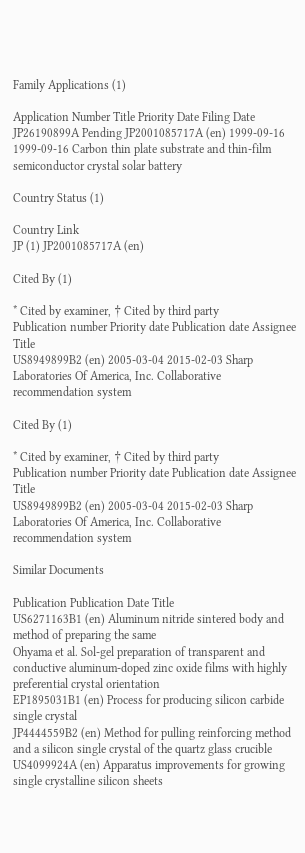Family Applications (1)

Application Number Title Priority Date Filing Date
JP26190899A Pending JP2001085717A (en) 1999-09-16 1999-09-16 Carbon thin plate substrate and thin-film semiconductor crystal solar battery

Country Status (1)

Country Link
JP (1) JP2001085717A (en)

Cited By (1)

* Cited by examiner, † Cited by third party
Publication number Priority date Publication date Assignee Title
US8949899B2 (en) 2005-03-04 2015-02-03 Sharp Laboratories Of America, Inc. Collaborative recommendation system

Cited By (1)

* Cited by examiner, † Cited by third party
Publication number Priority date Publication date Assignee Title
US8949899B2 (en) 2005-03-04 2015-02-03 Sharp Laboratories Of America, Inc. Collaborative recommendation system

Similar Documents

Publication Publication Date Title
US6271163B1 (en) Aluminum nitride sintered body and method of preparing the same
Ohyama et al. Sol‐gel preparation of transparent and conductive aluminum‐doped zinc oxide films with highly preferential crystal orientation
EP1895031B1 (en) Process for producing silicon carbide single crystal
JP4444559B2 (en) Method for pulling reinforcing method and a silicon single crystal of the quartz glass crucible
US4099924A (en) Apparatus improvements for growing single crystalline silicon sheets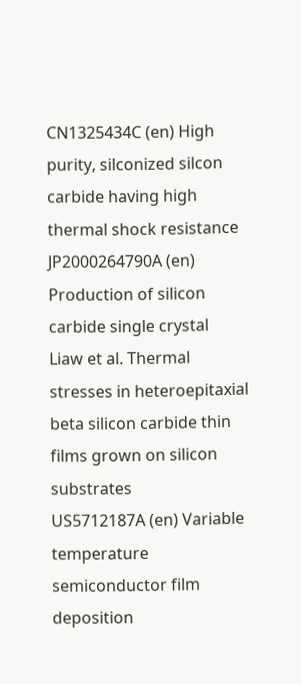CN1325434C (en) High purity, silconized silcon carbide having high thermal shock resistance
JP2000264790A (en) Production of silicon carbide single crystal
Liaw et al. Thermal stresses in heteroepitaxial beta silicon carbide thin films grown on silicon substrates
US5712187A (en) Variable temperature semiconductor film deposition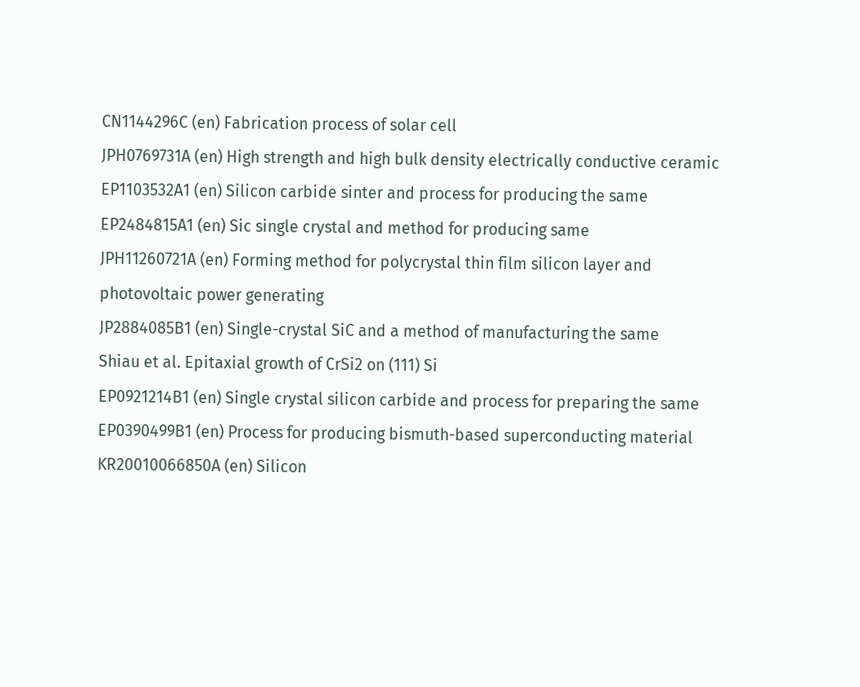CN1144296C (en) Fabrication process of solar cell
JPH0769731A (en) High strength and high bulk density electrically conductive ceramic
EP1103532A1 (en) Silicon carbide sinter and process for producing the same
EP2484815A1 (en) Sic single crystal and method for producing same
JPH11260721A (en) Forming method for polycrystal thin film silicon layer and photovoltaic power generating
JP2884085B1 (en) Single-crystal SiC and a method of manufacturing the same
Shiau et al. Epitaxial growth of CrSi2 on (111) Si
EP0921214B1 (en) Single crystal silicon carbide and process for preparing the same
EP0390499B1 (en) Process for producing bismuth-based superconducting material
KR20010066850A (en) Silicon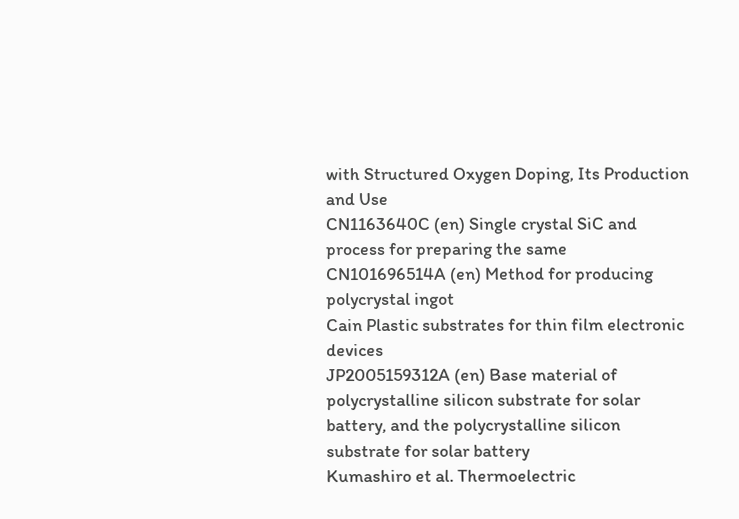with Structured Oxygen Doping, Its Production and Use
CN1163640C (en) Single crystal SiC and process for preparing the same
CN101696514A (en) Method for producing polycrystal ingot
Cain Plastic substrates for thin film electronic devices
JP2005159312A (en) Base material of polycrystalline silicon substrate for solar battery, and the polycrystalline silicon substrate for solar battery
Kumashiro et al. Thermoelectric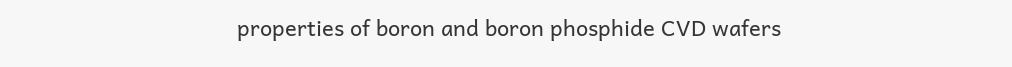properties of boron and boron phosphide CVD wafers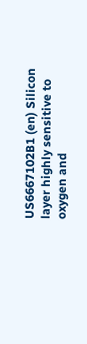US6667102B1 (en) Silicon layer highly sensitive to oxygen and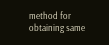method for obtaining same